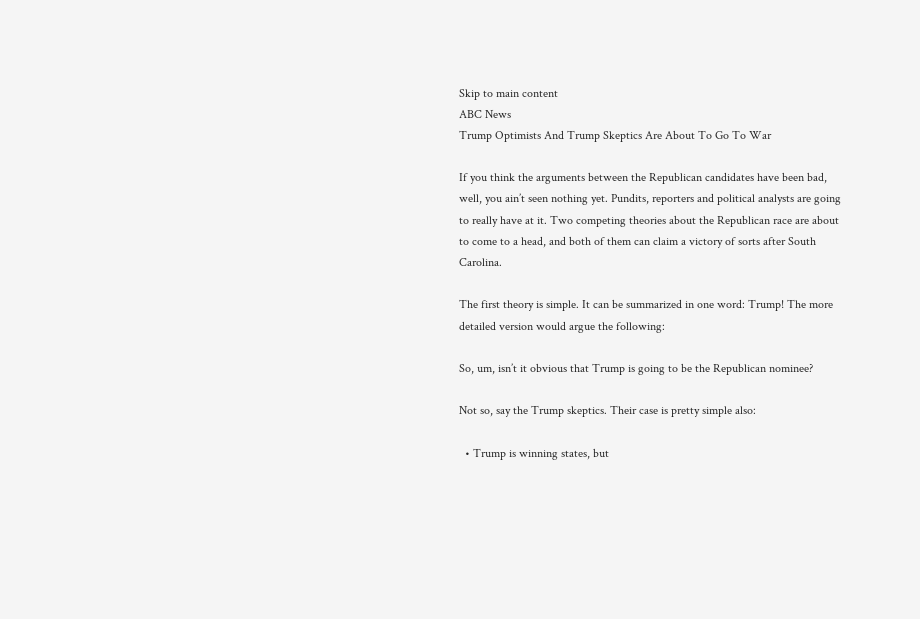Skip to main content
ABC News
Trump Optimists And Trump Skeptics Are About To Go To War

If you think the arguments between the Republican candidates have been bad, well, you ain’t seen nothing yet. Pundits, reporters and political analysts are going to really have at it. Two competing theories about the Republican race are about to come to a head, and both of them can claim a victory of sorts after South Carolina.

The first theory is simple. It can be summarized in one word: Trump! The more detailed version would argue the following:

So, um, isn’t it obvious that Trump is going to be the Republican nominee?

Not so, say the Trump skeptics. Their case is pretty simple also:

  • Trump is winning states, but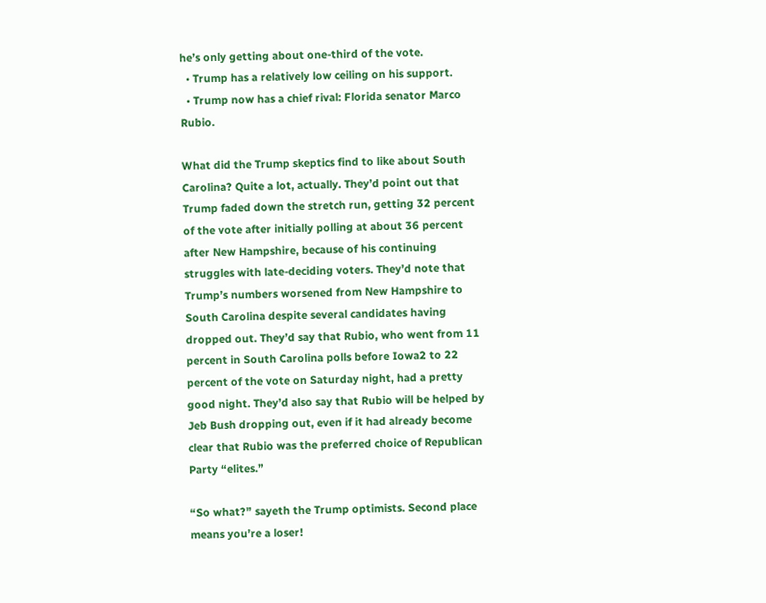he’s only getting about one-third of the vote.
  • Trump has a relatively low ceiling on his support.
  • Trump now has a chief rival: Florida senator Marco Rubio.

What did the Trump skeptics find to like about South Carolina? Quite a lot, actually. They’d point out that Trump faded down the stretch run, getting 32 percent of the vote after initially polling at about 36 percent after New Hampshire, because of his continuing struggles with late-deciding voters. They’d note that Trump’s numbers worsened from New Hampshire to South Carolina despite several candidates having dropped out. They’d say that Rubio, who went from 11 percent in South Carolina polls before Iowa2 to 22 percent of the vote on Saturday night, had a pretty good night. They’d also say that Rubio will be helped by Jeb Bush dropping out, even if it had already become clear that Rubio was the preferred choice of Republican Party “elites.”

“So what?” sayeth the Trump optimists. Second place means you’re a loser!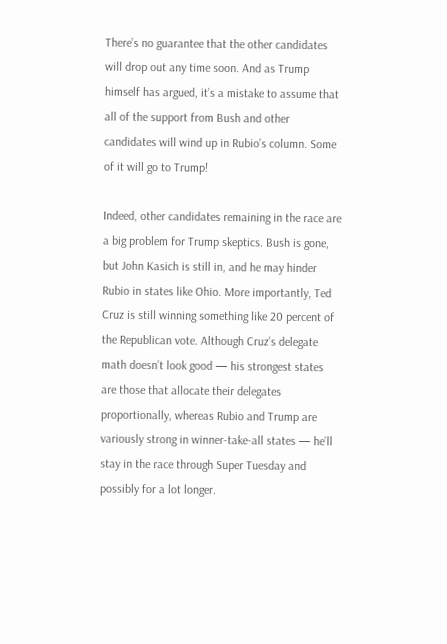There’s no guarantee that the other candidates will drop out any time soon. And as Trump himself has argued, it’s a mistake to assume that all of the support from Bush and other candidates will wind up in Rubio’s column. Some of it will go to Trump!

Indeed, other candidates remaining in the race are a big problem for Trump skeptics. Bush is gone, but John Kasich is still in, and he may hinder Rubio in states like Ohio. More importantly, Ted Cruz is still winning something like 20 percent of the Republican vote. Although Cruz’s delegate math doesn’t look good — his strongest states are those that allocate their delegates proportionally, whereas Rubio and Trump are variously strong in winner-take-all states — he’ll stay in the race through Super Tuesday and possibly for a lot longer.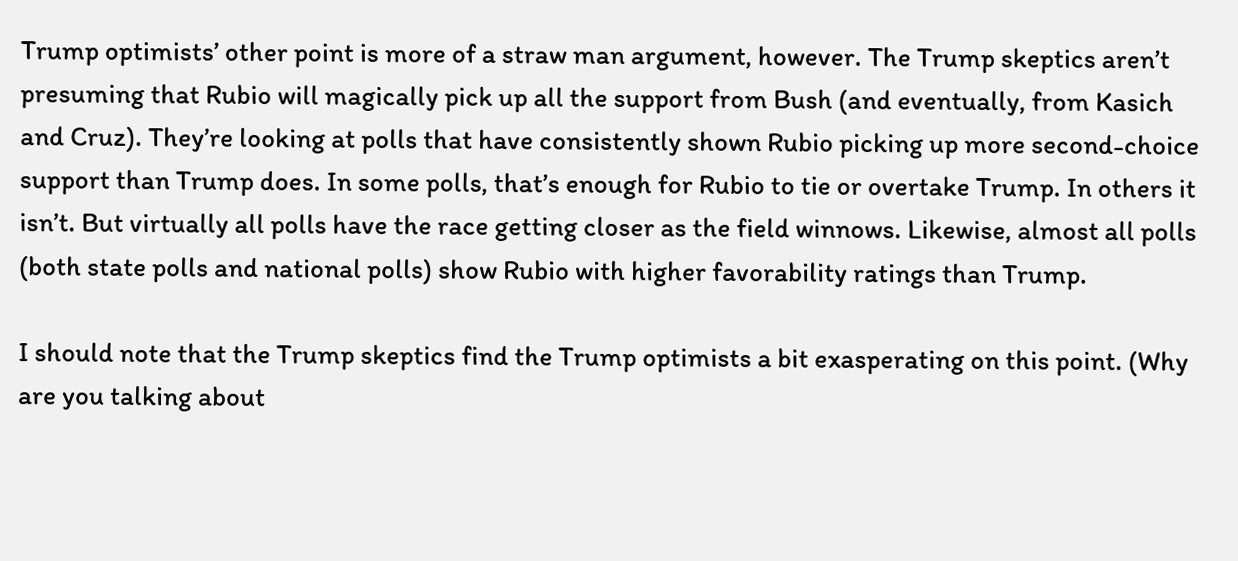Trump optimists’ other point is more of a straw man argument, however. The Trump skeptics aren’t presuming that Rubio will magically pick up all the support from Bush (and eventually, from Kasich and Cruz). They’re looking at polls that have consistently shown Rubio picking up more second-choice support than Trump does. In some polls, that’s enough for Rubio to tie or overtake Trump. In others it isn’t. But virtually all polls have the race getting closer as the field winnows. Likewise, almost all polls (both state polls and national polls) show Rubio with higher favorability ratings than Trump.

I should note that the Trump skeptics find the Trump optimists a bit exasperating on this point. (Why are you talking about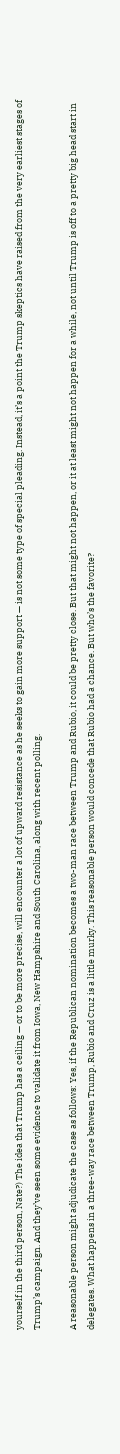yourself in the third person, Nate?) The idea that Trump has a ceiling — or to be more precise, will encounter a lot of upward resistance as he seeks to gain more support — is not some type of special pleading. Instead, it’s a point the Trump skeptics have raised from the very earliest stages of Trump’s campaign. And they’ve seen some evidence to validate it from Iowa, New Hampshire and South Carolina, along with recent polling.

A reasonable person might adjudicate the case as follows: Yes, if the Republican nomination becomes a two-man race between Trump and Rubio, it could be pretty close. But that might not happen, or it at least might not happen for a while, not until Trump is off to a pretty big head start in delegates. What happens in a three-way race between Trump, Rubio and Cruz is a little murky. This reasonable person would concede that Rubio had a chance. But who’s the favorite?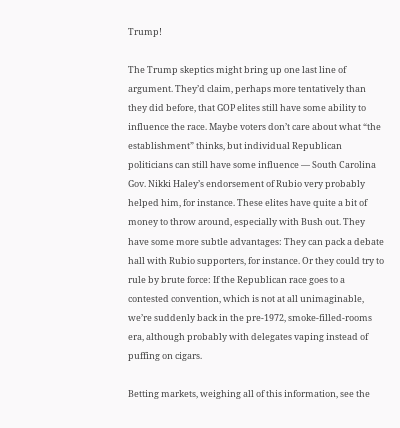Trump!

The Trump skeptics might bring up one last line of argument. They’d claim, perhaps more tentatively than they did before, that GOP elites still have some ability to influence the race. Maybe voters don’t care about what “the establishment” thinks, but individual Republican politicians can still have some influence — South Carolina Gov. Nikki Haley’s endorsement of Rubio very probably helped him, for instance. These elites have quite a bit of money to throw around, especially with Bush out. They have some more subtle advantages: They can pack a debate hall with Rubio supporters, for instance. Or they could try to rule by brute force: If the Republican race goes to a contested convention, which is not at all unimaginable, we’re suddenly back in the pre-1972, smoke-filled-rooms era, although probably with delegates vaping instead of puffing on cigars.

Betting markets, weighing all of this information, see the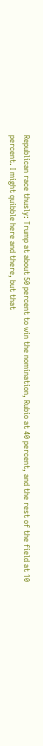Republican race thusly: Trump at about 50 percent to win the nomination, Rubio at 40 percent, and the rest of the field at 10 percent. I might quibble here and there, but that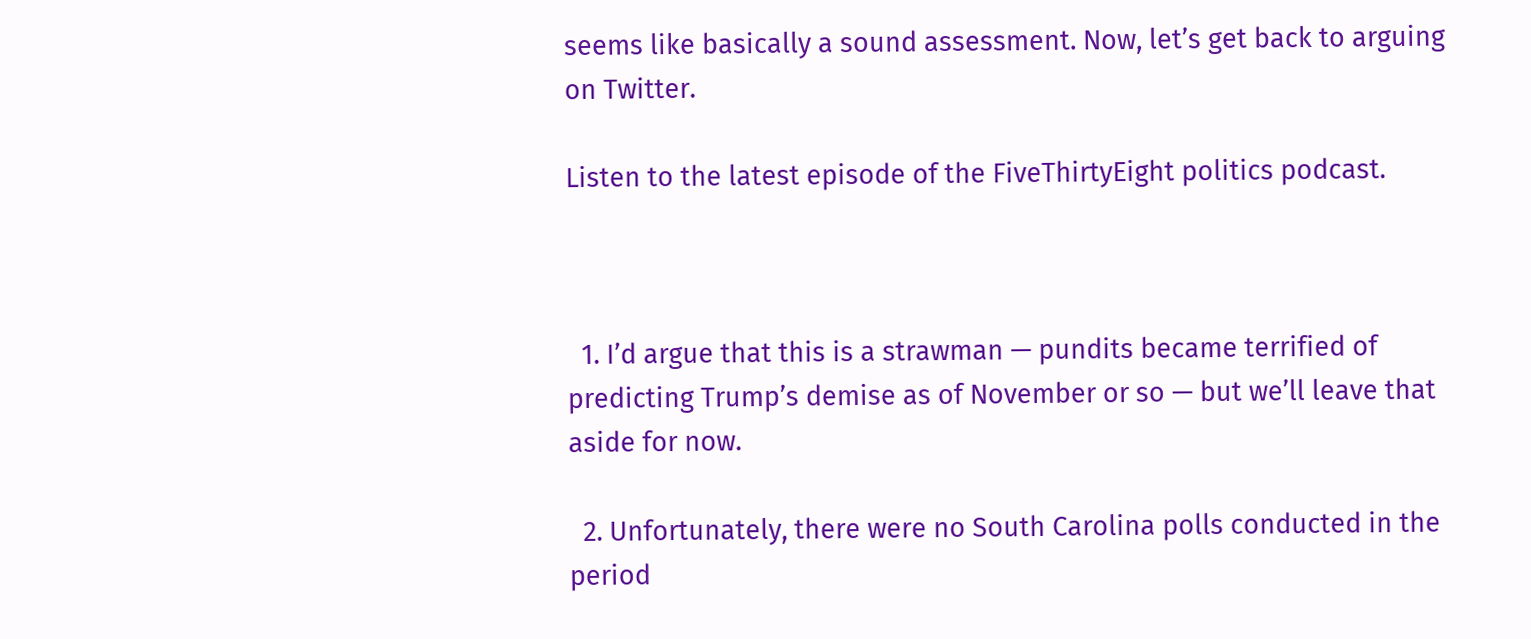seems like basically a sound assessment. Now, let’s get back to arguing on Twitter.

Listen to the latest episode of the FiveThirtyEight politics podcast.



  1. I’d argue that this is a strawman — pundits became terrified of predicting Trump’s demise as of November or so — but we’ll leave that aside for now.

  2. Unfortunately, there were no South Carolina polls conducted in the period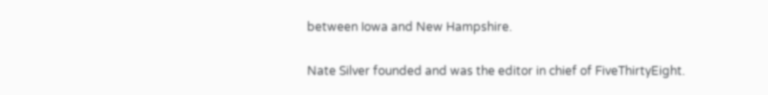between Iowa and New Hampshire.

Nate Silver founded and was the editor in chief of FiveThirtyEight.